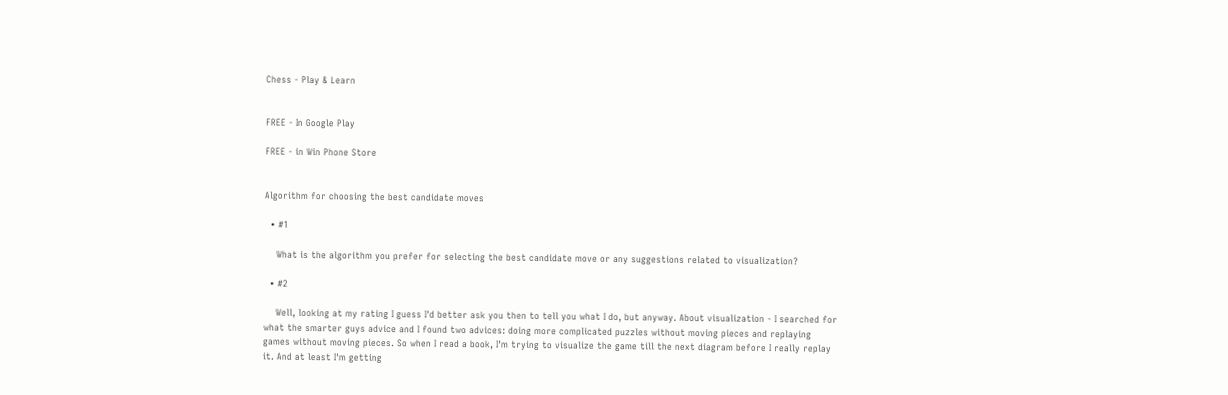Chess - Play & Learn


FREE - In Google Play

FREE - in Win Phone Store


Algorithm for choosing the best candidate moves

  • #1

    What is the algorithm you prefer for selecting the best candidate move or any suggestions related to visualization?

  • #2

    Well, looking at my rating I guess I'd better ask you then to tell you what I do, but anyway. About visualization - I searched for what the smarter guys advice and I found two advices: doing more complicated puzzles without moving pieces and replaying games without moving pieces. So when I read a book, I'm trying to visualize the game till the next diagram before I really replay it. And at least I'm getting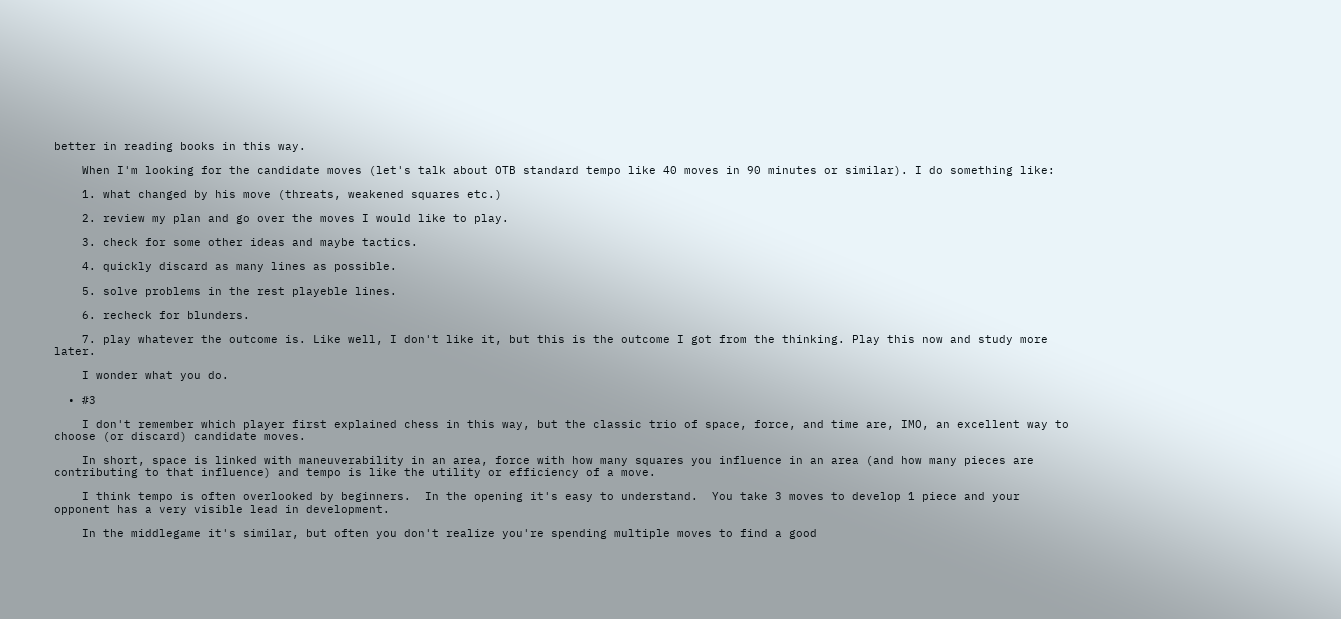better in reading books in this way.

    When I'm looking for the candidate moves (let's talk about OTB standard tempo like 40 moves in 90 minutes or similar). I do something like:

    1. what changed by his move (threats, weakened squares etc.)

    2. review my plan and go over the moves I would like to play.

    3. check for some other ideas and maybe tactics.

    4. quickly discard as many lines as possible.

    5. solve problems in the rest playeble lines.

    6. recheck for blunders.

    7. play whatever the outcome is. Like well, I don't like it, but this is the outcome I got from the thinking. Play this now and study more later.

    I wonder what you do.

  • #3

    I don't remember which player first explained chess in this way, but the classic trio of space, force, and time are, IMO, an excellent way to choose (or discard) candidate moves.

    In short, space is linked with maneuverability in an area, force with how many squares you influence in an area (and how many pieces are contributing to that influence) and tempo is like the utility or efficiency of a move.

    I think tempo is often overlooked by beginners.  In the opening it's easy to understand.  You take 3 moves to develop 1 piece and your opponent has a very visible lead in development.

    In the middlegame it's similar, but often you don't realize you're spending multiple moves to find a good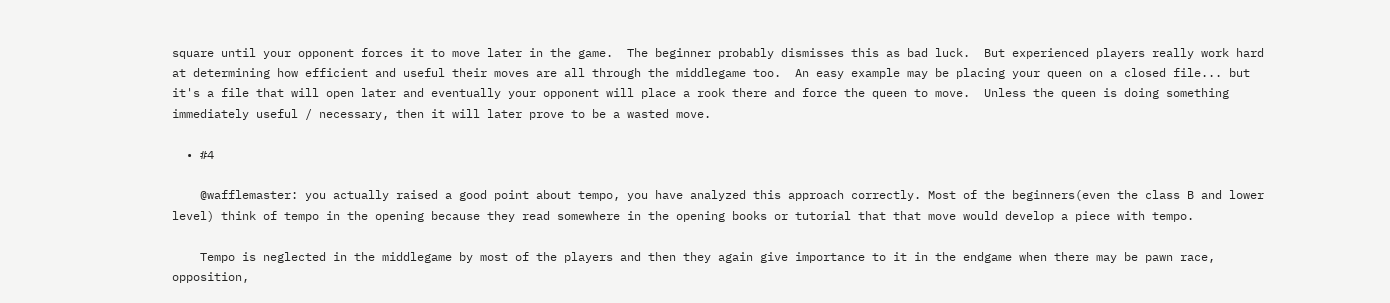square until your opponent forces it to move later in the game.  The beginner probably dismisses this as bad luck.  But experienced players really work hard at determining how efficient and useful their moves are all through the middlegame too.  An easy example may be placing your queen on a closed file... but it's a file that will open later and eventually your opponent will place a rook there and force the queen to move.  Unless the queen is doing something immediately useful / necessary, then it will later prove to be a wasted move.

  • #4

    @wafflemaster: you actually raised a good point about tempo, you have analyzed this approach correctly. Most of the beginners(even the class B and lower level) think of tempo in the opening because they read somewhere in the opening books or tutorial that that move would develop a piece with tempo.

    Tempo is neglected in the middlegame by most of the players and then they again give importance to it in the endgame when there may be pawn race, opposition,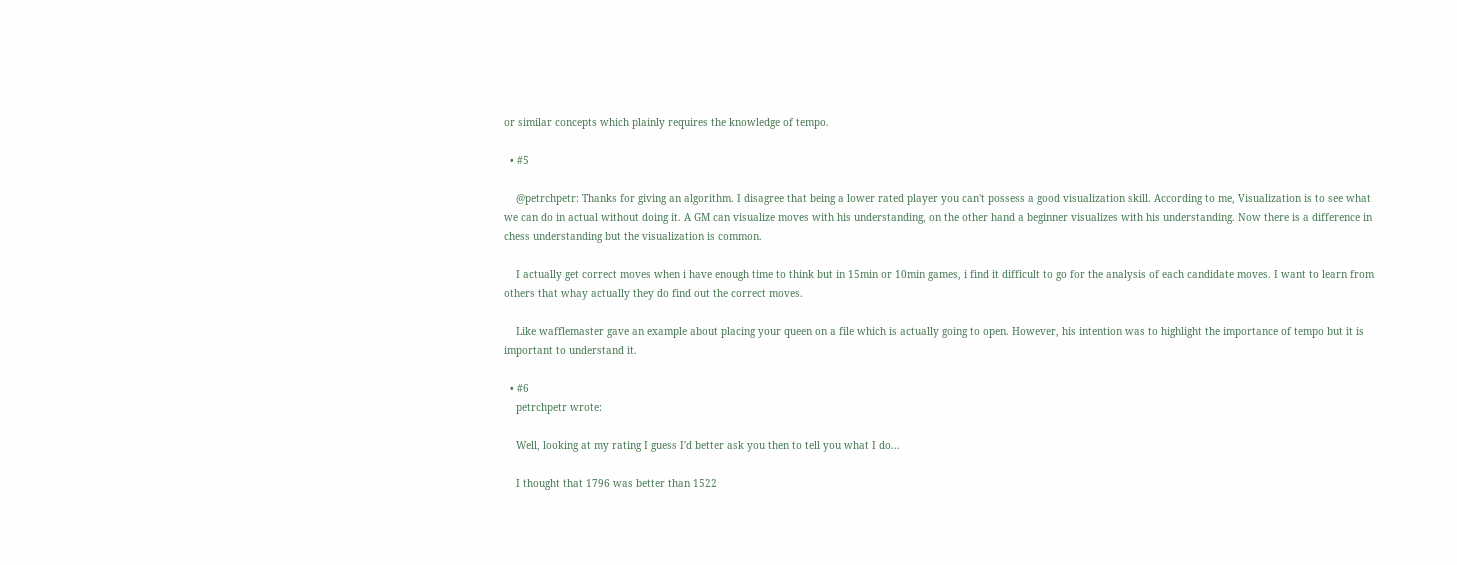or similar concepts which plainly requires the knowledge of tempo.

  • #5

    @petrchpetr: Thanks for giving an algorithm. I disagree that being a lower rated player you can't possess a good visualization skill. According to me, Visualization is to see what we can do in actual without doing it. A GM can visualize moves with his understanding, on the other hand a beginner visualizes with his understanding. Now there is a difference in chess understanding but the visualization is common.

    I actually get correct moves when i have enough time to think but in 15min or 10min games, i find it difficult to go for the analysis of each candidate moves. I want to learn from others that whay actually they do find out the correct moves.

    Like wafflemaster gave an example about placing your queen on a file which is actually going to open. However, his intention was to highlight the importance of tempo but it is important to understand it.

  • #6
    petrchpetr wrote:

    Well, looking at my rating I guess I'd better ask you then to tell you what I do...

    I thought that 1796 was better than 1522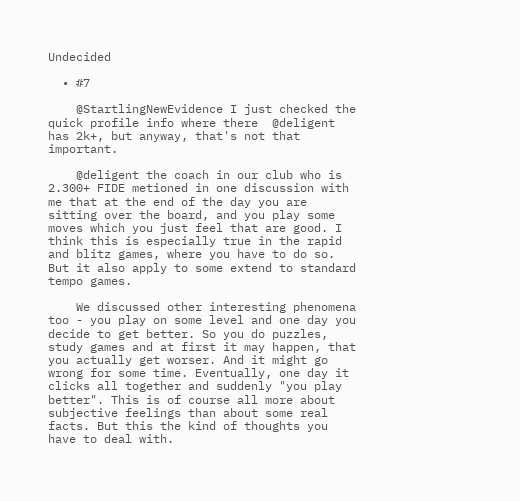Undecided

  • #7

    @StartlingNewEvidence I just checked the quick profile info where there  @deligent has 2k+, but anyway, that's not that important.

    @deligent the coach in our club who is 2.300+ FIDE metioned in one discussion with me that at the end of the day you are sitting over the board, and you play some moves which you just feel that are good. I think this is especially true in the rapid and blitz games, where you have to do so. But it also apply to some extend to standard tempo games.

    We discussed other interesting phenomena too - you play on some level and one day you decide to get better. So you do puzzles, study games and at first it may happen, that you actually get worser. And it might go wrong for some time. Eventually, one day it clicks all together and suddenly "you play better". This is of course all more about subjective feelings than about some real facts. But this the kind of thoughts you have to deal with.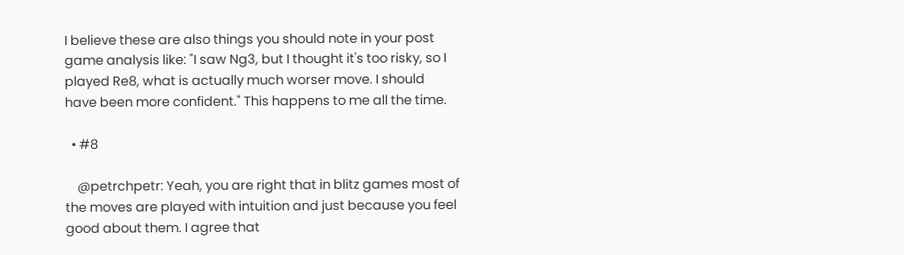I believe these are also things you should note in your post game analysis like: "I saw Ng3, but I thought it's too risky, so I played Re8, what is actually much worser move. I should have been more confident." This happens to me all the time.

  • #8

    @petrchpetr: Yeah, you are right that in blitz games most of the moves are played with intuition and just because you feel good about them. I agree that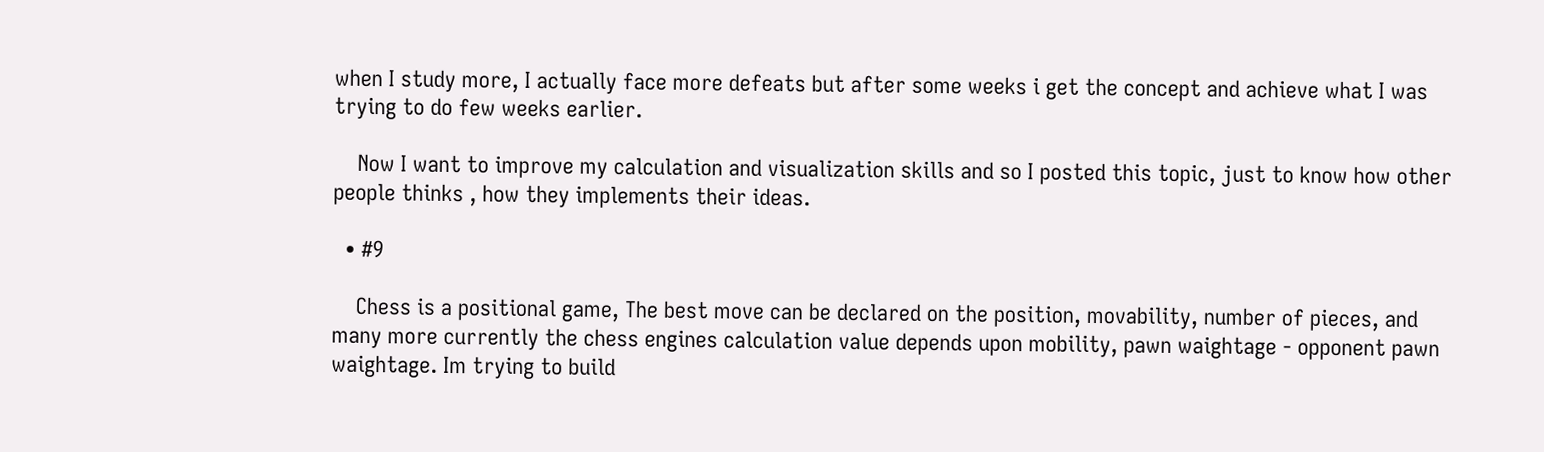when I study more, I actually face more defeats but after some weeks i get the concept and achieve what I was trying to do few weeks earlier.

    Now I want to improve my calculation and visualization skills and so I posted this topic, just to know how other people thinks , how they implements their ideas.

  • #9

    Chess is a positional game, The best move can be declared on the position, movability, number of pieces, and many more currently the chess engines calculation value depends upon mobility, pawn waightage - opponent pawn waightage. Im trying to build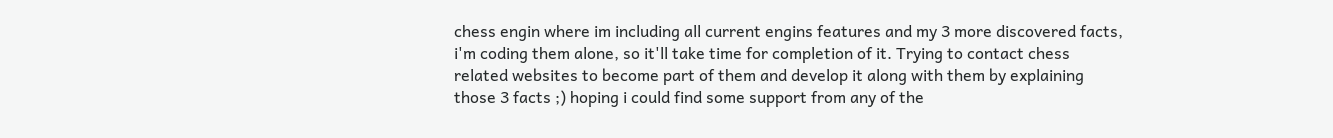chess engin where im including all current engins features and my 3 more discovered facts, i'm coding them alone, so it'll take time for completion of it. Trying to contact chess related websites to become part of them and develop it along with them by explaining those 3 facts ;) hoping i could find some support from any of the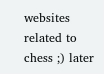websites related to chess ;) later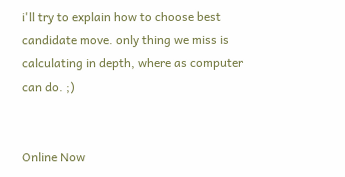i'll try to explain how to choose best candidate move. only thing we miss is calculating in depth, where as computer can do. ;)


Online Now